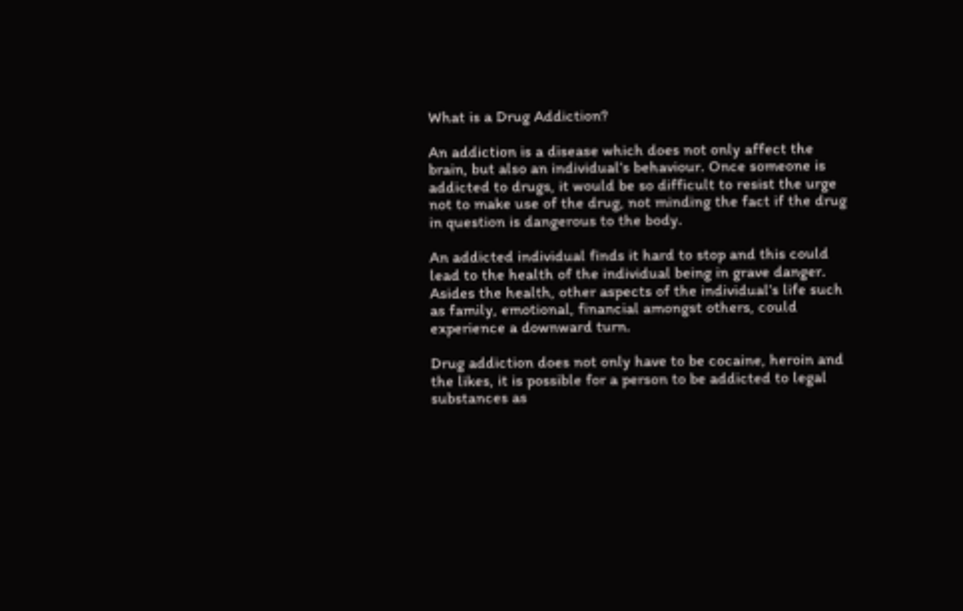What is a Drug Addiction?

An addiction is a disease which does not only affect the brain, but also an individual’s behaviour. Once someone is addicted to drugs, it would be so difficult to resist the urge not to make use of the drug, not minding the fact if the drug in question is dangerous to the body.

An addicted individual finds it hard to stop and this could lead to the health of the individual being in grave danger. Asides the health, other aspects of the individual’s life such as family, emotional, financial amongst others, could experience a downward turn.

Drug addiction does not only have to be cocaine, heroin and the likes, it is possible for a person to be addicted to legal substances as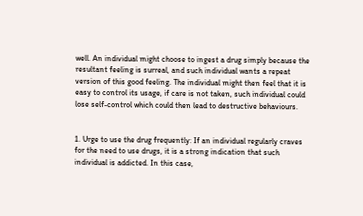well. An individual might choose to ingest a drug simply because the resultant feeling is surreal, and such individual wants a repeat version of this good feeling. The individual might then feel that it is easy to control its usage, if care is not taken, such individual could lose self-control which could then lead to destructive behaviours.


1. Urge to use the drug frequently: If an individual regularly craves for the need to use drugs, it is a strong indication that such individual is addicted. In this case,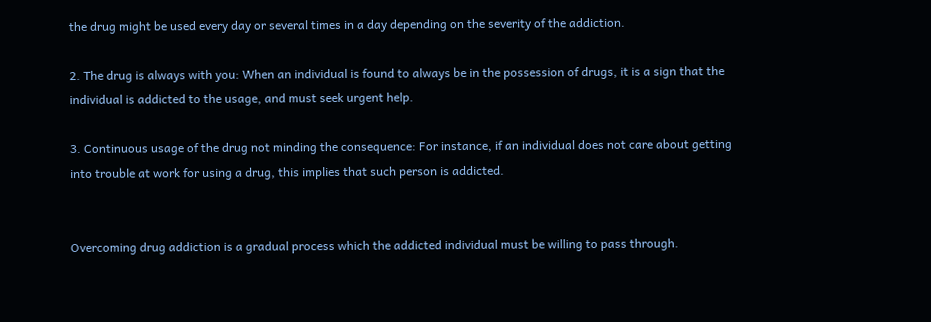the drug might be used every day or several times in a day depending on the severity of the addiction.

2. The drug is always with you: When an individual is found to always be in the possession of drugs, it is a sign that the individual is addicted to the usage, and must seek urgent help.

3. Continuous usage of the drug not minding the consequence: For instance, if an individual does not care about getting into trouble at work for using a drug, this implies that such person is addicted.


Overcoming drug addiction is a gradual process which the addicted individual must be willing to pass through.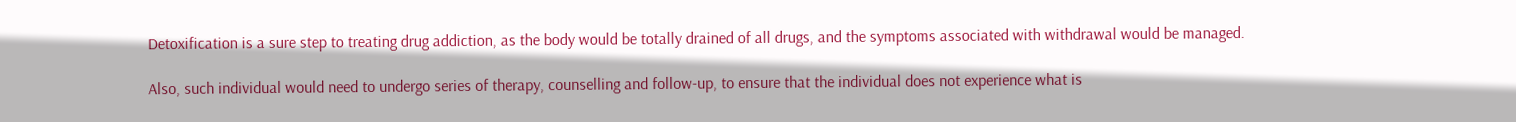Detoxification is a sure step to treating drug addiction, as the body would be totally drained of all drugs, and the symptoms associated with withdrawal would be managed.

Also, such individual would need to undergo series of therapy, counselling and follow-up, to ensure that the individual does not experience what is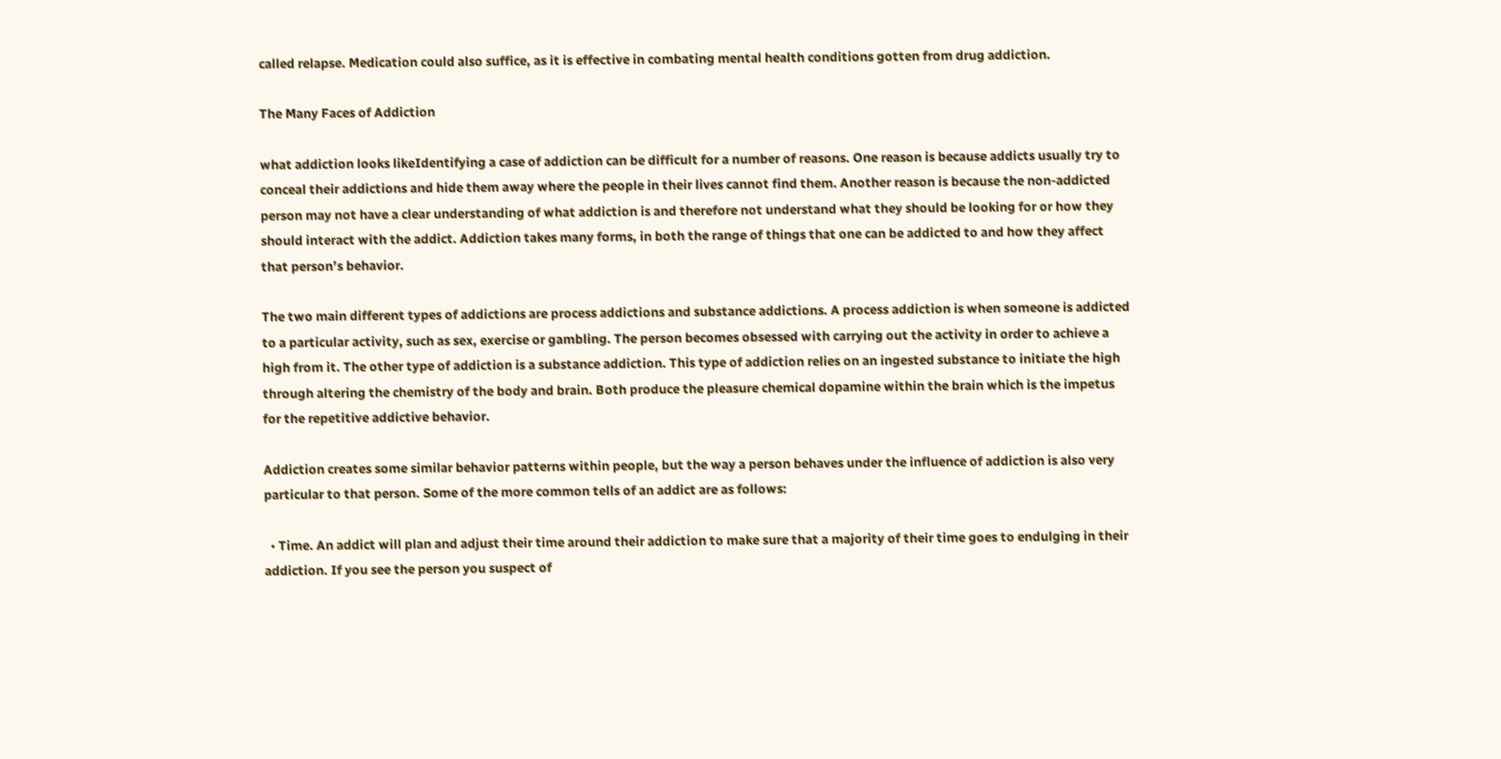called relapse. Medication could also suffice, as it is effective in combating mental health conditions gotten from drug addiction.

The Many Faces of Addiction

what addiction looks likeIdentifying a case of addiction can be difficult for a number of reasons. One reason is because addicts usually try to conceal their addictions and hide them away where the people in their lives cannot find them. Another reason is because the non-addicted person may not have a clear understanding of what addiction is and therefore not understand what they should be looking for or how they should interact with the addict. Addiction takes many forms, in both the range of things that one can be addicted to and how they affect that person’s behavior.

The two main different types of addictions are process addictions and substance addictions. A process addiction is when someone is addicted to a particular activity, such as sex, exercise or gambling. The person becomes obsessed with carrying out the activity in order to achieve a high from it. The other type of addiction is a substance addiction. This type of addiction relies on an ingested substance to initiate the high through altering the chemistry of the body and brain. Both produce the pleasure chemical dopamine within the brain which is the impetus for the repetitive addictive behavior.

Addiction creates some similar behavior patterns within people, but the way a person behaves under the influence of addiction is also very particular to that person. Some of the more common tells of an addict are as follows:

  • Time. An addict will plan and adjust their time around their addiction to make sure that a majority of their time goes to endulging in their addiction. If you see the person you suspect of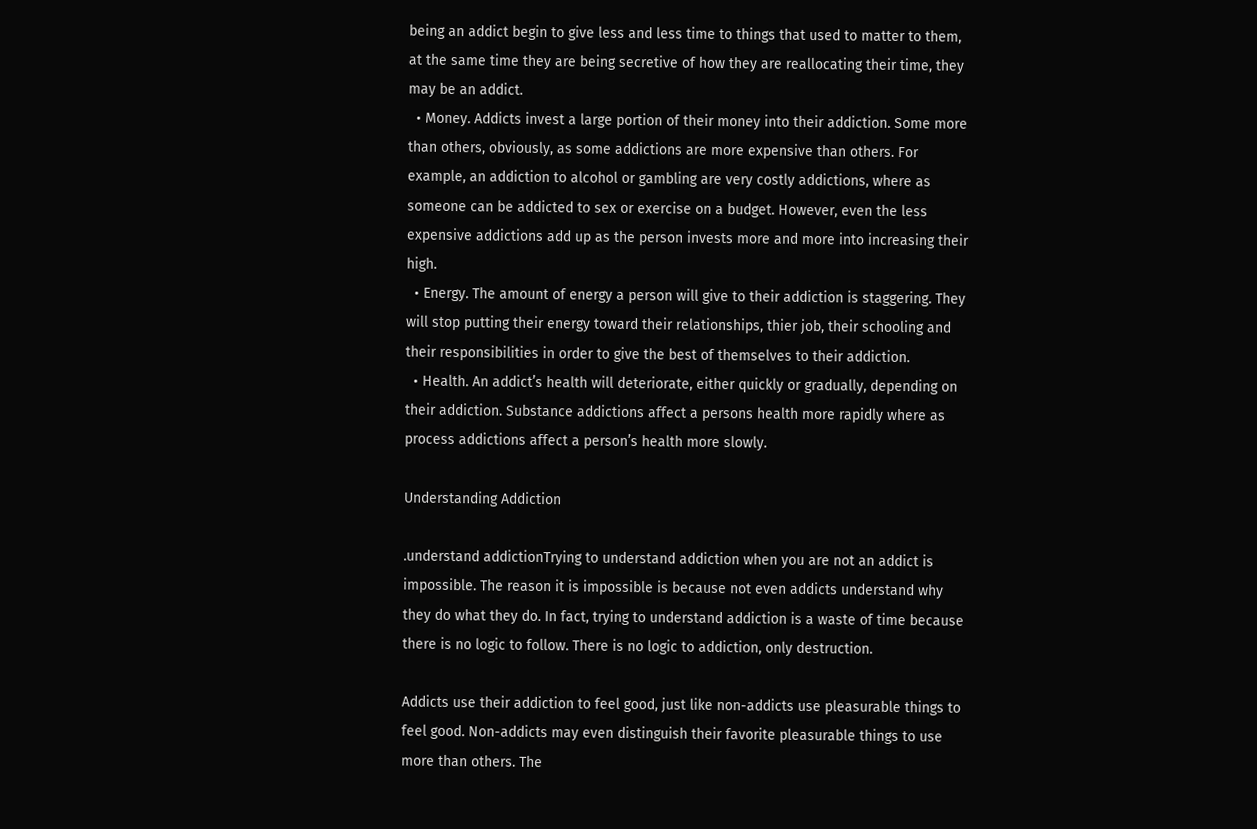being an addict begin to give less and less time to things that used to matter to them, at the same time they are being secretive of how they are reallocating their time, they may be an addict.
  • Money. Addicts invest a large portion of their money into their addiction. Some more than others, obviously, as some addictions are more expensive than others. For example, an addiction to alcohol or gambling are very costly addictions, where as someone can be addicted to sex or exercise on a budget. However, even the less expensive addictions add up as the person invests more and more into increasing their high.
  • Energy. The amount of energy a person will give to their addiction is staggering. They will stop putting their energy toward their relationships, thier job, their schooling and their responsibilities in order to give the best of themselves to their addiction.
  • Health. An addict’s health will deteriorate, either quickly or gradually, depending on their addiction. Substance addictions affect a persons health more rapidly where as process addictions affect a person’s health more slowly.

Understanding Addiction

.understand addictionTrying to understand addiction when you are not an addict is impossible. The reason it is impossible is because not even addicts understand why they do what they do. In fact, trying to understand addiction is a waste of time because there is no logic to follow. There is no logic to addiction, only destruction.

Addicts use their addiction to feel good, just like non-addicts use pleasurable things to feel good. Non-addicts may even distinguish their favorite pleasurable things to use more than others. The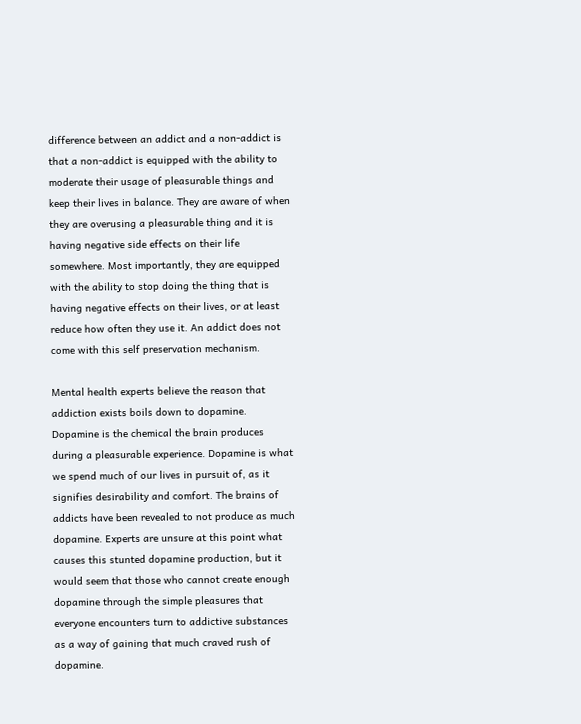difference between an addict and a non-addict is that a non-addict is equipped with the ability to moderate their usage of pleasurable things and keep their lives in balance. They are aware of when they are overusing a pleasurable thing and it is having negative side effects on their life somewhere. Most importantly, they are equipped with the ability to stop doing the thing that is having negative effects on their lives, or at least reduce how often they use it. An addict does not come with this self preservation mechanism.

Mental health experts believe the reason that addiction exists boils down to dopamine. Dopamine is the chemical the brain produces during a pleasurable experience. Dopamine is what we spend much of our lives in pursuit of, as it signifies desirability and comfort. The brains of addicts have been revealed to not produce as much dopamine. Experts are unsure at this point what causes this stunted dopamine production, but it would seem that those who cannot create enough dopamine through the simple pleasures that everyone encounters turn to addictive substances as a way of gaining that much craved rush of dopamine.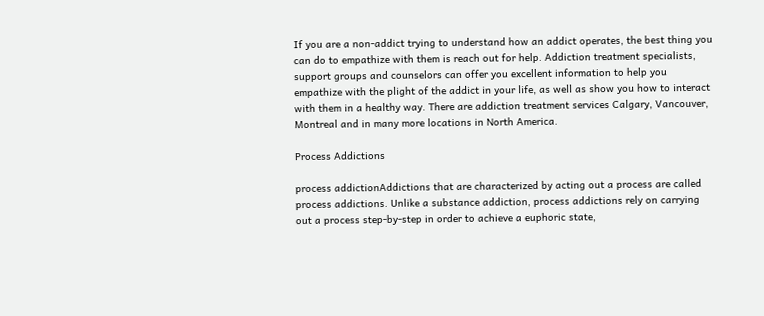If you are a non-addict trying to understand how an addict operates, the best thing you can do to empathize with them is reach out for help. Addiction treatment specialists, support groups and counselors can offer you excellent information to help you empathize with the plight of the addict in your life, as well as show you how to interact with them in a healthy way. There are addiction treatment services Calgary, Vancouver, Montreal and in many more locations in North America.

Process Addictions

process addictionAddictions that are characterized by acting out a process are called process addictions. Unlike a substance addiction, process addictions rely on carrying out a process step-by-step in order to achieve a euphoric state,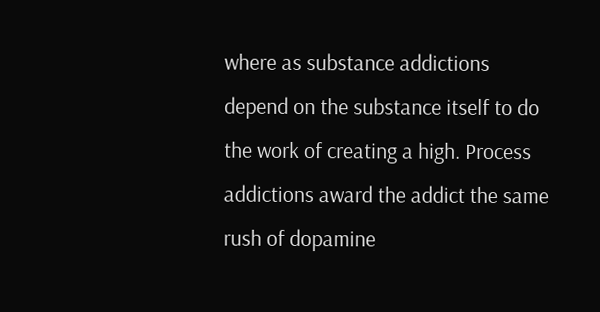where as substance addictions depend on the substance itself to do the work of creating a high. Process addictions award the addict the same rush of dopamine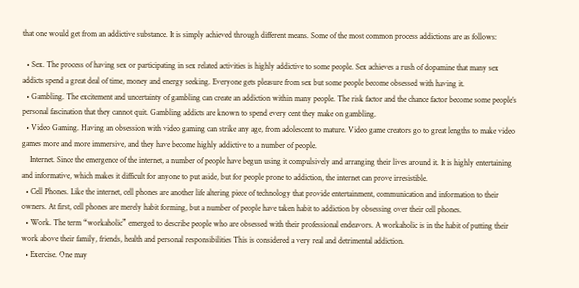that one would get from an addictive substance. It is simply achieved through different means. Some of the most common process addictions are as follows:

  • Sex. The process of having sex or participating in sex related activities is highly addictive to some people. Sex achieves a rush of dopamine that many sex addicts spend a great deal of time, money and energy seeking. Everyone gets pleasure from sex but some people become obsessed with having it.
  • Gambling. The excitement and uncertainty of gambling can create an addiction within many people. The risk factor and the chance factor become some people’s personal fascination that they cannot quit. Gambling addicts are known to spend every cent they make on gambling.
  • Video Gaming. Having an obsession with video gaming can strike any age, from adolescent to mature. Video game creators go to great lengths to make video games more and more immersive, and they have become highly addictive to a number of people.
    Internet. Since the emergence of the internet, a number of people have begun using it compulsively and arranging their lives around it. It is highly entertaining and informative, which makes it difficult for anyone to put aside, but for people prone to addiction, the internet can prove irresistible.
  • Cell Phones. Like the internet, cell phones are another life altering piece of technology that provide entertainment, communication and information to their owners. At first, cell phones are merely habit forming, but a number of people have taken habit to addiction by obsessing over their cell phones.
  • Work. The term “workaholic” emerged to describe people who are obsessed with their professional endeavors. A workaholic is in the habit of putting their work above their family, friends, health and personal responsibilities This is considered a very real and detrimental addiction.
  • Exercise. One may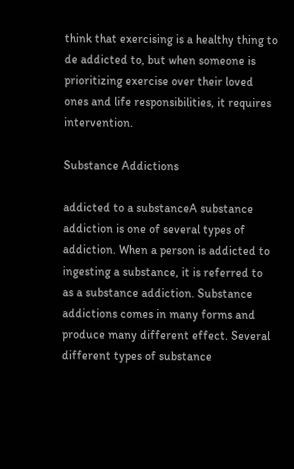think that exercising is a healthy thing to de addicted to, but when someone is prioritizing exercise over their loved ones and life responsibilities, it requires intervention.

Substance Addictions

addicted to a substanceA substance addiction is one of several types of addiction. When a person is addicted to ingesting a substance, it is referred to as a substance addiction. Substance addictions comes in many forms and produce many different effect. Several different types of substance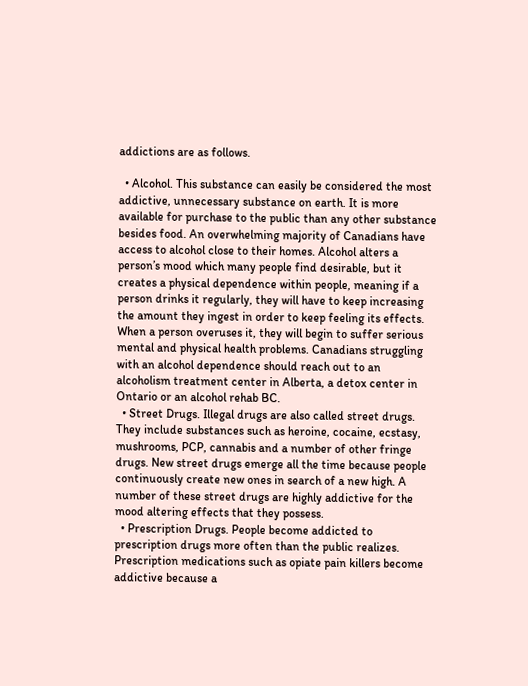addictions are as follows.

  • Alcohol. This substance can easily be considered the most addictive, unnecessary substance on earth. It is more available for purchase to the public than any other substance besides food. An overwhelming majority of Canadians have access to alcohol close to their homes. Alcohol alters a person’s mood which many people find desirable, but it creates a physical dependence within people, meaning if a person drinks it regularly, they will have to keep increasing the amount they ingest in order to keep feeling its effects. When a person overuses it, they will begin to suffer serious mental and physical health problems. Canadians struggling with an alcohol dependence should reach out to an alcoholism treatment center in Alberta, a detox center in Ontario or an alcohol rehab BC.
  • Street Drugs. Illegal drugs are also called street drugs. They include substances such as heroine, cocaine, ecstasy, mushrooms, PCP, cannabis and a number of other fringe drugs. New street drugs emerge all the time because people continuously create new ones in search of a new high. A number of these street drugs are highly addictive for the mood altering effects that they possess.
  • Prescription Drugs. People become addicted to prescription drugs more often than the public realizes. Prescription medications such as opiate pain killers become addictive because a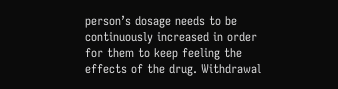person’s dosage needs to be continuously increased in order for them to keep feeling the effects of the drug. Withdrawal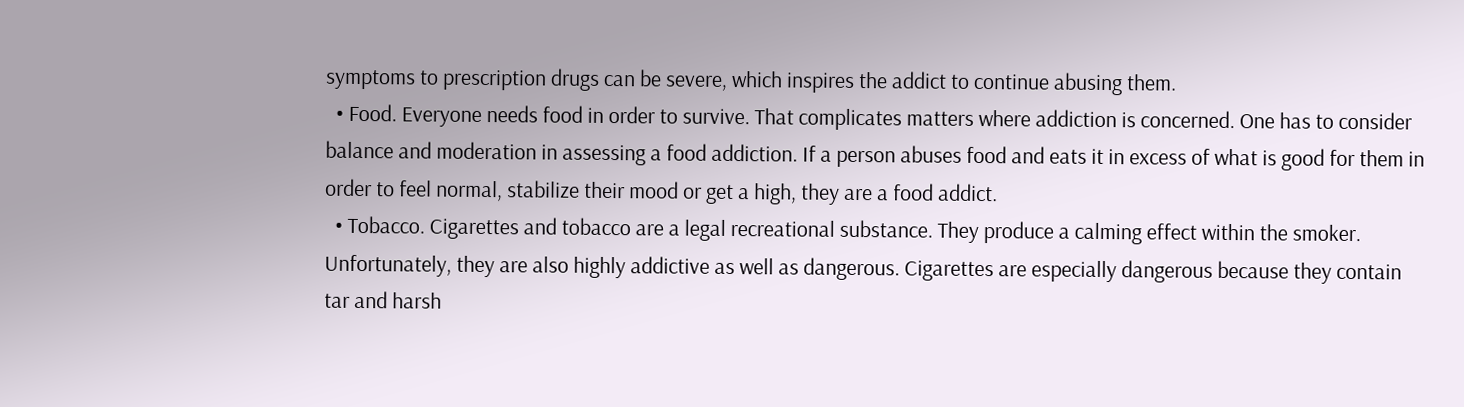symptoms to prescription drugs can be severe, which inspires the addict to continue abusing them.
  • Food. Everyone needs food in order to survive. That complicates matters where addiction is concerned. One has to consider balance and moderation in assessing a food addiction. If a person abuses food and eats it in excess of what is good for them in order to feel normal, stabilize their mood or get a high, they are a food addict.
  • Tobacco. Cigarettes and tobacco are a legal recreational substance. They produce a calming effect within the smoker. Unfortunately, they are also highly addictive as well as dangerous. Cigarettes are especially dangerous because they contain tar and harsh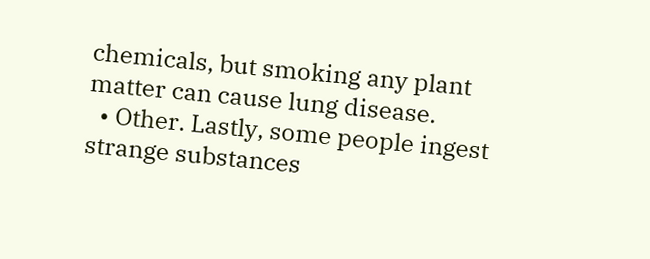chemicals, but smoking any plant matter can cause lung disease.
  • Other. Lastly, some people ingest strange substances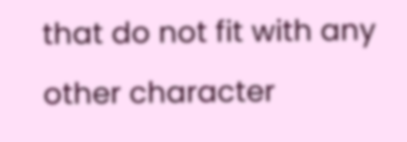that do not fit with any other character